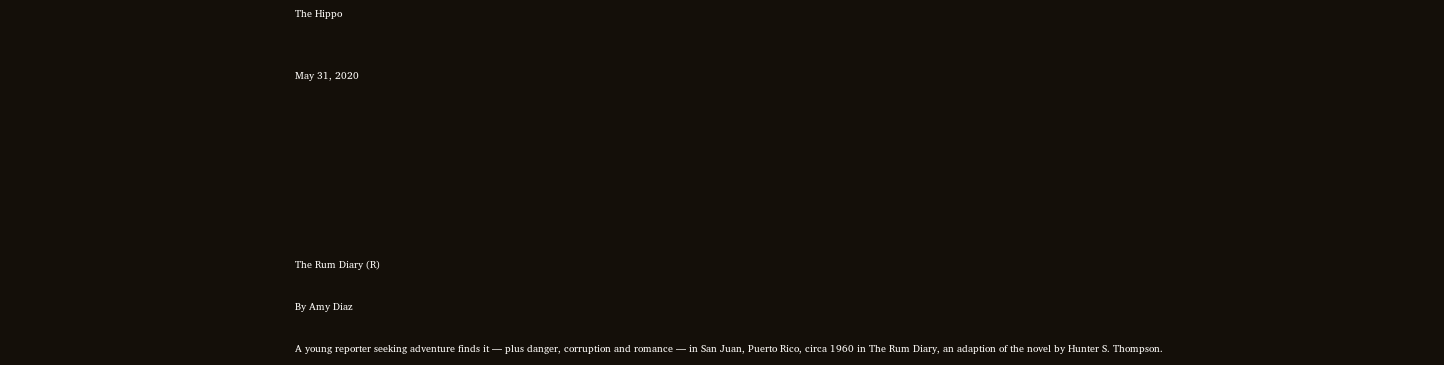The Hippo


May 31, 2020








The Rum Diary (R)

By Amy Diaz

A young reporter seeking adventure finds it — plus danger, corruption and romance — in San Juan, Puerto Rico, circa 1960 in The Rum Diary, an adaption of the novel by Hunter S. Thompson.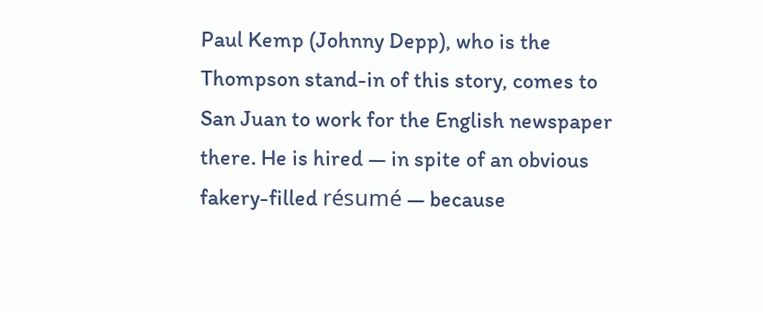Paul Kemp (Johnny Depp), who is the Thompson stand-in of this story, comes to San Juan to work for the English newspaper there. He is hired — in spite of an obvious fakery-filled résumé — because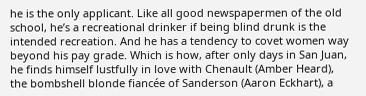he is the only applicant. Like all good newspapermen of the old school, he’s a recreational drinker if being blind drunk is the intended recreation. And he has a tendency to covet women way beyond his pay grade. Which is how, after only days in San Juan, he finds himself lustfully in love with Chenault (Amber Heard), the bombshell blonde fiancée of Sanderson (Aaron Eckhart), a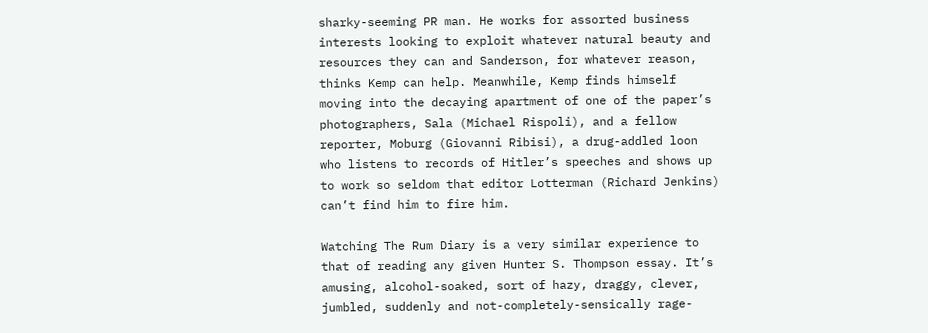sharky-seeming PR man. He works for assorted business interests looking to exploit whatever natural beauty and resources they can and Sanderson, for whatever reason, thinks Kemp can help. Meanwhile, Kemp finds himself moving into the decaying apartment of one of the paper’s photographers, Sala (Michael Rispoli), and a fellow reporter, Moburg (Giovanni Ribisi), a drug-addled loon who listens to records of Hitler’s speeches and shows up to work so seldom that editor Lotterman (Richard Jenkins) can’t find him to fire him.

Watching The Rum Diary is a very similar experience to that of reading any given Hunter S. Thompson essay. It’s amusing, alcohol-soaked, sort of hazy, draggy, clever, jumbled, suddenly and not-completely-sensically rage-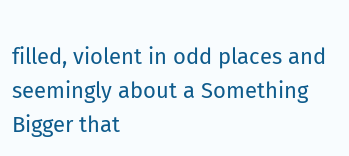filled, violent in odd places and seemingly about a Something Bigger that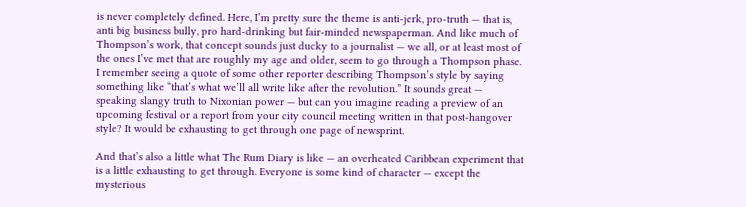is never completely defined. Here, I’m pretty sure the theme is anti-jerk, pro-truth — that is, anti big business bully, pro hard-drinking but fair-minded newspaperman. And like much of Thompson’s work, that concept sounds just ducky to a journalist — we all, or at least most of the ones I’ve met that are roughly my age and older, seem to go through a Thompson phase. I remember seeing a quote of some other reporter describing Thompson’s style by saying something like “that’s what we’ll all write like after the revolution.” It sounds great — speaking slangy truth to Nixonian power — but can you imagine reading a preview of an upcoming festival or a report from your city council meeting written in that post-hangover style? It would be exhausting to get through one page of newsprint.

And that’s also a little what The Rum Diary is like — an overheated Caribbean experiment that is a little exhausting to get through. Everyone is some kind of character — except the mysterious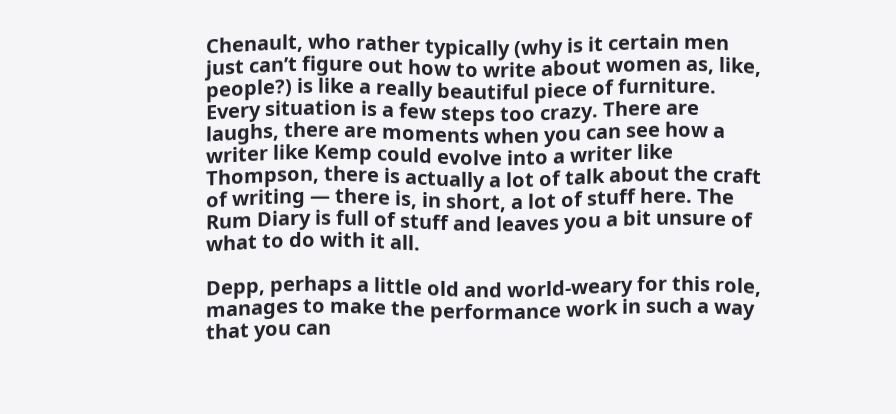Chenault, who rather typically (why is it certain men just can’t figure out how to write about women as, like, people?) is like a really beautiful piece of furniture. Every situation is a few steps too crazy. There are laughs, there are moments when you can see how a writer like Kemp could evolve into a writer like Thompson, there is actually a lot of talk about the craft of writing — there is, in short, a lot of stuff here. The Rum Diary is full of stuff and leaves you a bit unsure of what to do with it all.

Depp, perhaps a little old and world-weary for this role, manages to make the performance work in such a way that you can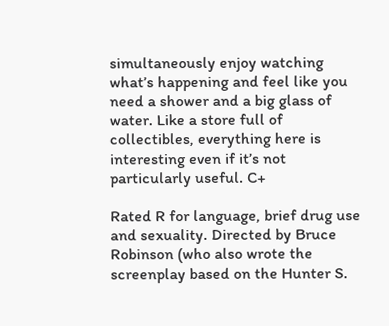simultaneously enjoy watching what’s happening and feel like you need a shower and a big glass of water. Like a store full of collectibles, everything here is interesting even if it’s not particularly useful. C+

Rated R for language, brief drug use and sexuality. Directed by Bruce Robinson (who also wrote the screenplay based on the Hunter S.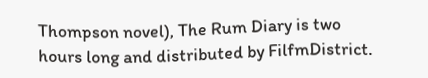Thompson novel), The Rum Diary is two hours long and distributed by FilfmDistrict.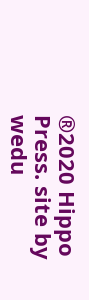®2020 Hippo Press. site by wedu